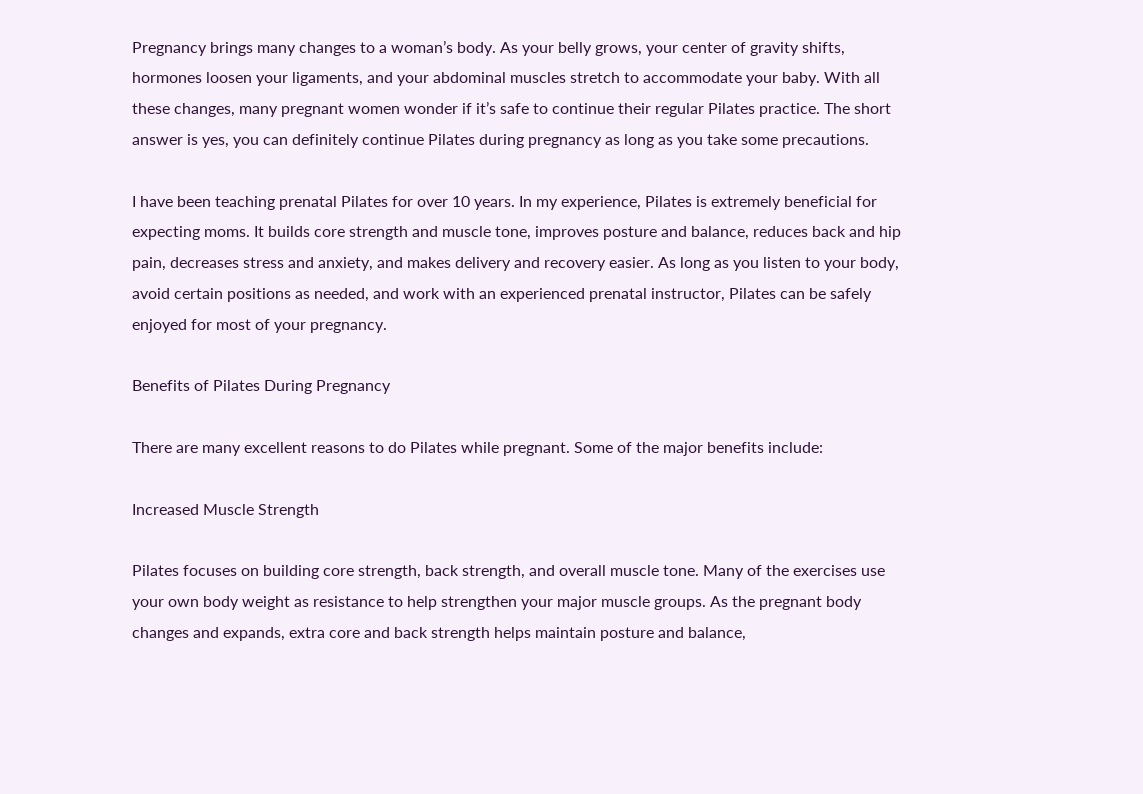Pregnancy brings many changes to a woman’s body. As your belly grows, your center of gravity shifts, hormones loosen your ligaments, and your abdominal muscles stretch to accommodate your baby. With all these changes, many pregnant women wonder if it’s safe to continue their regular Pilates practice. The short answer is yes, you can definitely continue Pilates during pregnancy as long as you take some precautions.

I have been teaching prenatal Pilates for over 10 years. In my experience, Pilates is extremely beneficial for expecting moms. It builds core strength and muscle tone, improves posture and balance, reduces back and hip pain, decreases stress and anxiety, and makes delivery and recovery easier. As long as you listen to your body, avoid certain positions as needed, and work with an experienced prenatal instructor, Pilates can be safely enjoyed for most of your pregnancy.

Benefits of Pilates During Pregnancy

There are many excellent reasons to do Pilates while pregnant. Some of the major benefits include:

Increased Muscle Strength

Pilates focuses on building core strength, back strength, and overall muscle tone. Many of the exercises use your own body weight as resistance to help strengthen your major muscle groups. As the pregnant body changes and expands, extra core and back strength helps maintain posture and balance,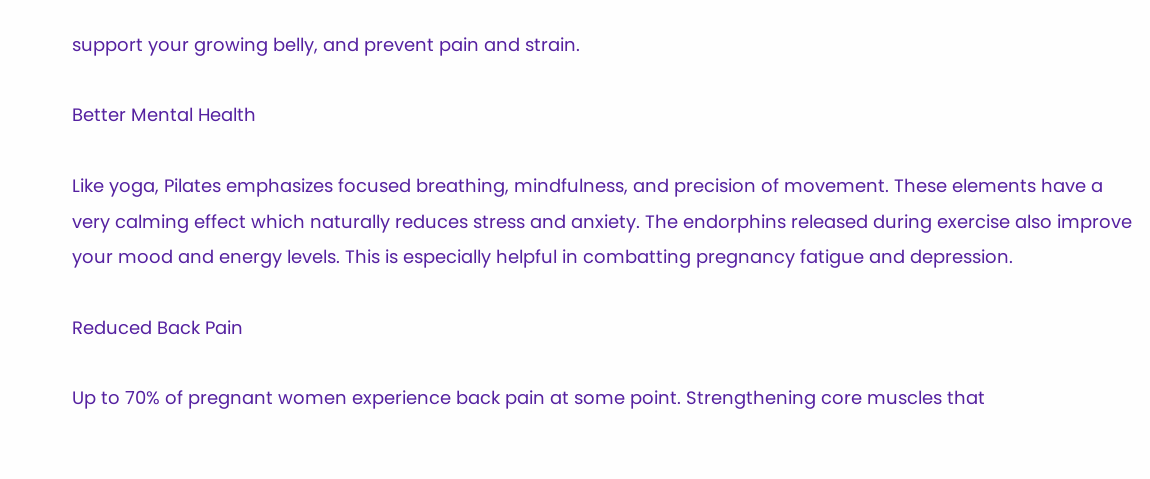support your growing belly, and prevent pain and strain.

Better Mental Health

Like yoga, Pilates emphasizes focused breathing, mindfulness, and precision of movement. These elements have a very calming effect which naturally reduces stress and anxiety. The endorphins released during exercise also improve your mood and energy levels. This is especially helpful in combatting pregnancy fatigue and depression.

Reduced Back Pain

Up to 70% of pregnant women experience back pain at some point. Strengthening core muscles that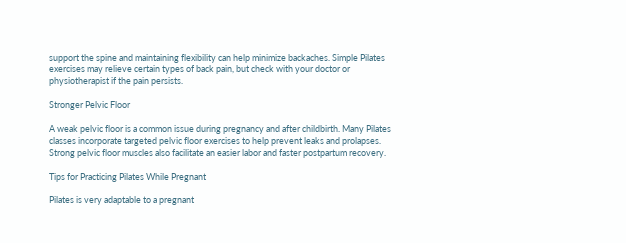support the spine and maintaining flexibility can help minimize backaches. Simple Pilates exercises may relieve certain types of back pain, but check with your doctor or physiotherapist if the pain persists.

Stronger Pelvic Floor

A weak pelvic floor is a common issue during pregnancy and after childbirth. Many Pilates classes incorporate targeted pelvic floor exercises to help prevent leaks and prolapses. Strong pelvic floor muscles also facilitate an easier labor and faster postpartum recovery.

Tips for Practicing Pilates While Pregnant

Pilates is very adaptable to a pregnant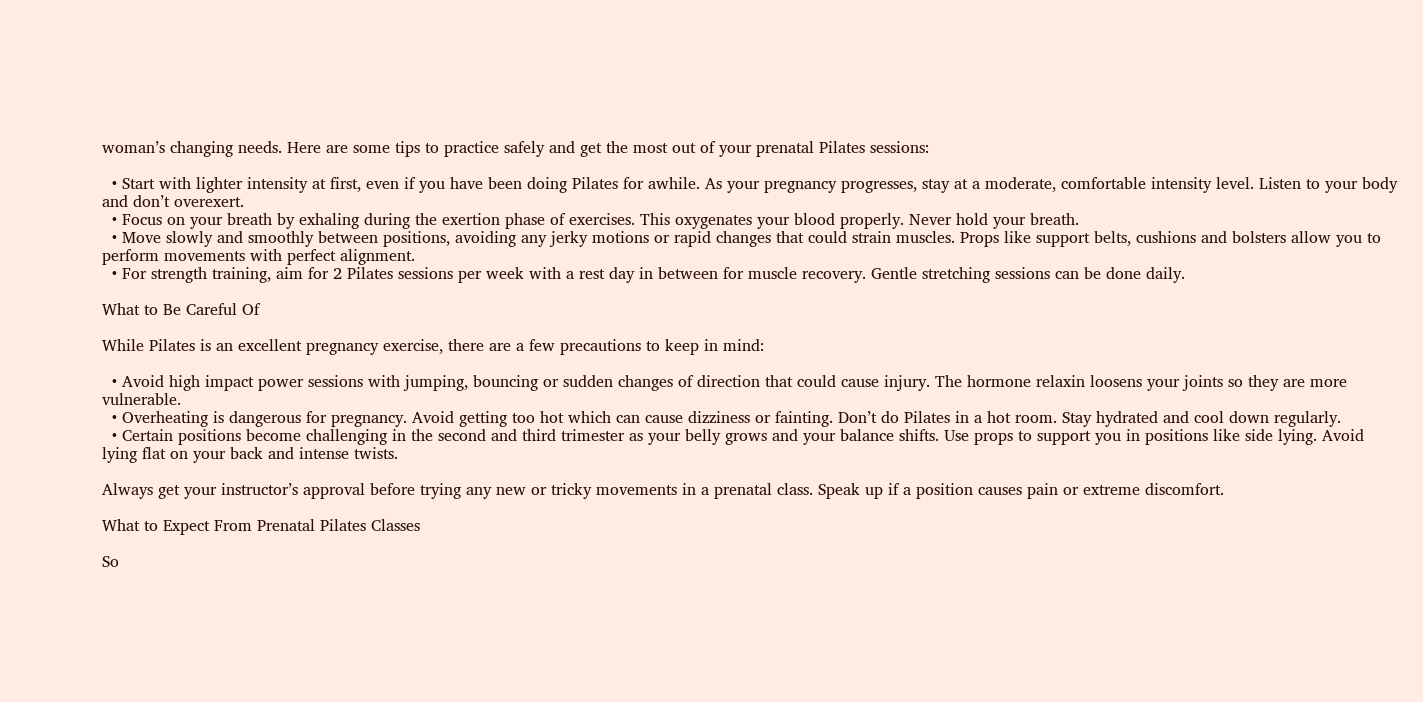woman’s changing needs. Here are some tips to practice safely and get the most out of your prenatal Pilates sessions:

  • Start with lighter intensity at first, even if you have been doing Pilates for awhile. As your pregnancy progresses, stay at a moderate, comfortable intensity level. Listen to your body and don’t overexert.
  • Focus on your breath by exhaling during the exertion phase of exercises. This oxygenates your blood properly. Never hold your breath.
  • Move slowly and smoothly between positions, avoiding any jerky motions or rapid changes that could strain muscles. Props like support belts, cushions and bolsters allow you to perform movements with perfect alignment.
  • For strength training, aim for 2 Pilates sessions per week with a rest day in between for muscle recovery. Gentle stretching sessions can be done daily.

What to Be Careful Of

While Pilates is an excellent pregnancy exercise, there are a few precautions to keep in mind:

  • Avoid high impact power sessions with jumping, bouncing or sudden changes of direction that could cause injury. The hormone relaxin loosens your joints so they are more vulnerable.
  • Overheating is dangerous for pregnancy. Avoid getting too hot which can cause dizziness or fainting. Don’t do Pilates in a hot room. Stay hydrated and cool down regularly.
  • Certain positions become challenging in the second and third trimester as your belly grows and your balance shifts. Use props to support you in positions like side lying. Avoid lying flat on your back and intense twists.

Always get your instructor’s approval before trying any new or tricky movements in a prenatal class. Speak up if a position causes pain or extreme discomfort.

What to Expect From Prenatal Pilates Classes

So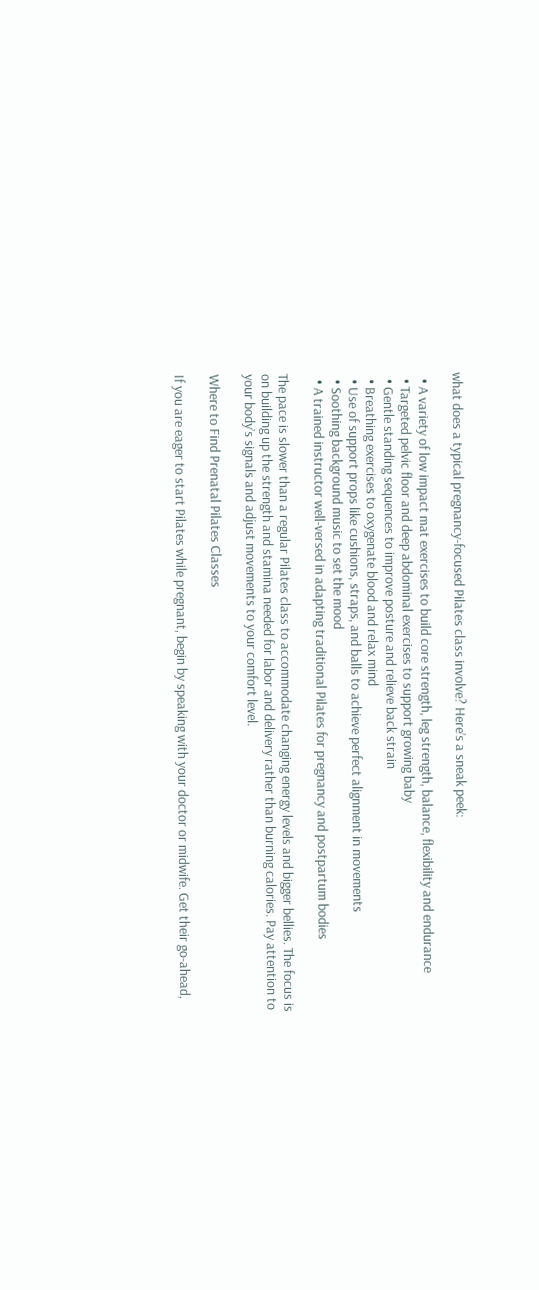what does a typical pregnancy-focused Pilates class involve? Here’s a sneak peek:

  • A variety of low impact mat exercises to build core strength, leg strength, balance, flexibility and endurance
  • Targeted pelvic floor and deep abdominal exercises to support growing baby
  • Gentle standing sequences to improve posture and relieve back strain
  • Breathing exercises to oxygenate blood and relax mind
  • Use of support props like cushions, straps, and balls to achieve perfect alignment in movements
  • Soothing background music to set the mood
  • A trained instructor well-versed in adapting traditional Pilates for pregnancy and postpartum bodies

The pace is slower than a regular Pilates class to accommodate changing energy levels and bigger bellies. The focus is on building up the strength and stamina needed for labor and delivery rather than burning calories. Pay attention to your body’s signals and adjust movements to your comfort level.

Where to Find Prenatal Pilates Classes

If you are eager to start Pilates while pregnant, begin by speaking with your doctor or midwife. Get their go-ahead,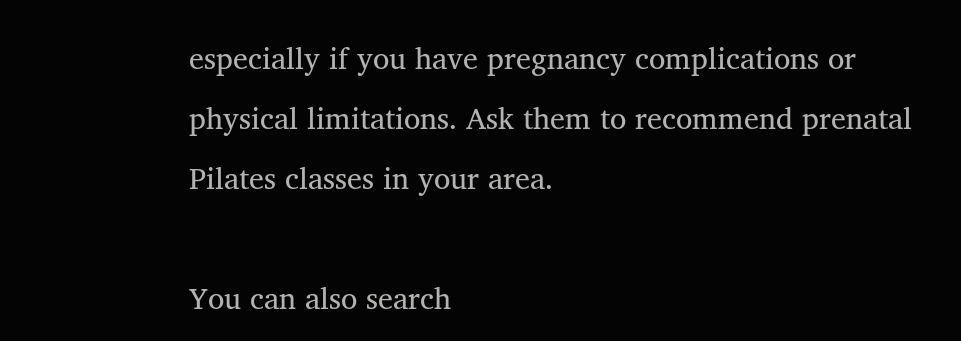especially if you have pregnancy complications or physical limitations. Ask them to recommend prenatal Pilates classes in your area.

You can also search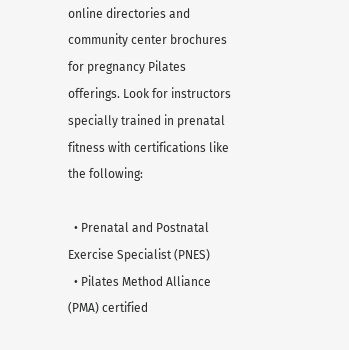online directories and community center brochures for pregnancy Pilates offerings. Look for instructors specially trained in prenatal fitness with certifications like the following:

  • Prenatal and Postnatal Exercise Specialist (PNES)
  • Pilates Method Alliance (PMA) certified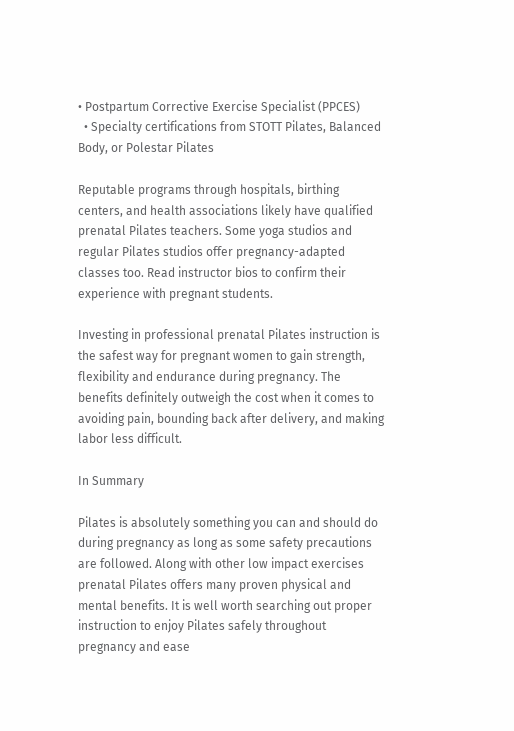• Postpartum Corrective Exercise Specialist (PPCES)
  • Specialty certifications from STOTT Pilates, Balanced Body, or Polestar Pilates

Reputable programs through hospitals, birthing centers, and health associations likely have qualified prenatal Pilates teachers. Some yoga studios and regular Pilates studios offer pregnancy-adapted classes too. Read instructor bios to confirm their experience with pregnant students.

Investing in professional prenatal Pilates instruction is the safest way for pregnant women to gain strength, flexibility and endurance during pregnancy. The benefits definitely outweigh the cost when it comes to avoiding pain, bounding back after delivery, and making labor less difficult.

In Summary

Pilates is absolutely something you can and should do during pregnancy as long as some safety precautions are followed. Along with other low impact exercises prenatal Pilates offers many proven physical and mental benefits. It is well worth searching out proper instruction to enjoy Pilates safely throughout pregnancy and ease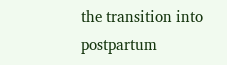the transition into postpartum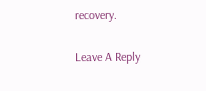recovery.

Leave A Reply